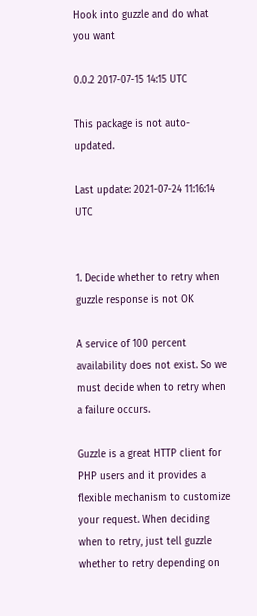Hook into guzzle and do what you want

0.0.2 2017-07-15 14:15 UTC

This package is not auto-updated.

Last update: 2021-07-24 11:16:14 UTC


1. Decide whether to retry when guzzle response is not OK

A service of 100 percent availability does not exist. So we must decide when to retry when a failure occurs.

Guzzle is a great HTTP client for PHP users and it provides a flexible mechanism to customize your request. When deciding when to retry, just tell guzzle whether to retry depending on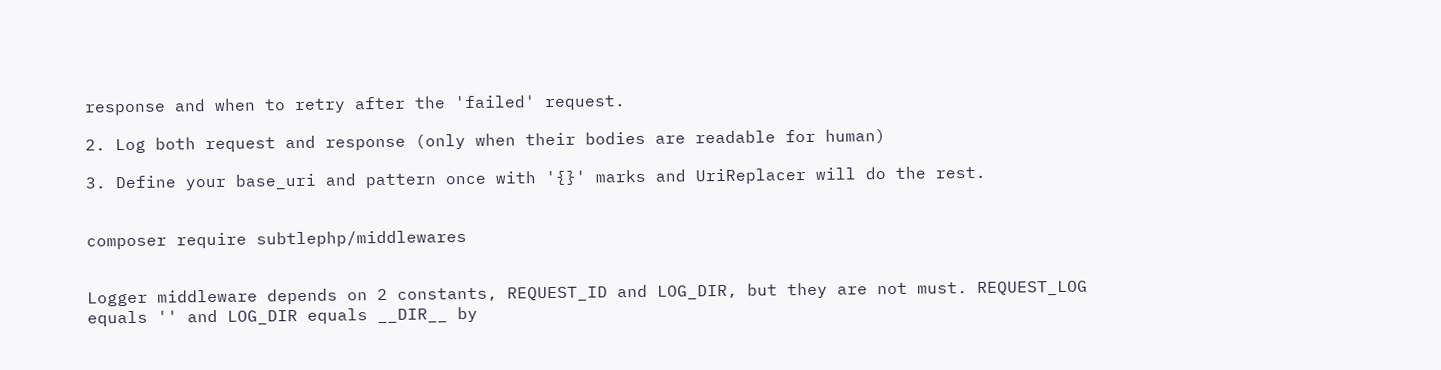response and when to retry after the 'failed' request.

2. Log both request and response (only when their bodies are readable for human)

3. Define your base_uri and pattern once with '{}' marks and UriReplacer will do the rest.


composer require subtlephp/middlewares


Logger middleware depends on 2 constants, REQUEST_ID and LOG_DIR, but they are not must. REQUEST_LOG equals '' and LOG_DIR equals __DIR__ by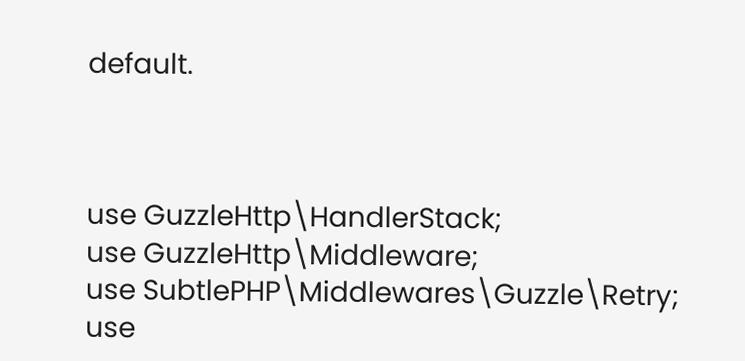default.



use GuzzleHttp\HandlerStack;
use GuzzleHttp\Middleware;
use SubtlePHP\Middlewares\Guzzle\Retry;
use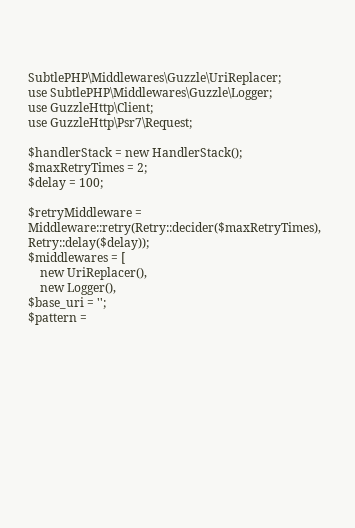SubtlePHP\Middlewares\Guzzle\UriReplacer;
use SubtlePHP\Middlewares\Guzzle\Logger;
use GuzzleHttp\Client;
use GuzzleHttp\Psr7\Request;

$handlerStack = new HandlerStack();
$maxRetryTimes = 2;
$delay = 100;

$retryMiddleware = Middleware::retry(Retry::decider($maxRetryTimes), Retry::delay($delay));
$middlewares = [
    new UriReplacer(),
    new Logger(),
$base_uri = '';
$pattern =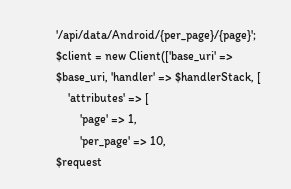'/api/data/Android/{per_page}/{page}';
$client = new Client(['base_uri' => $base_uri, 'handler' => $handlerStack, [
    'attributes' => [
        'page' => 1,
        'per_page' => 10,
$request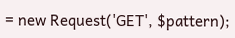= new Request('GET', $pattern);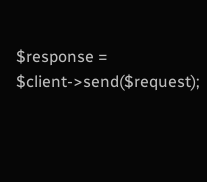$response = $client->send($request);